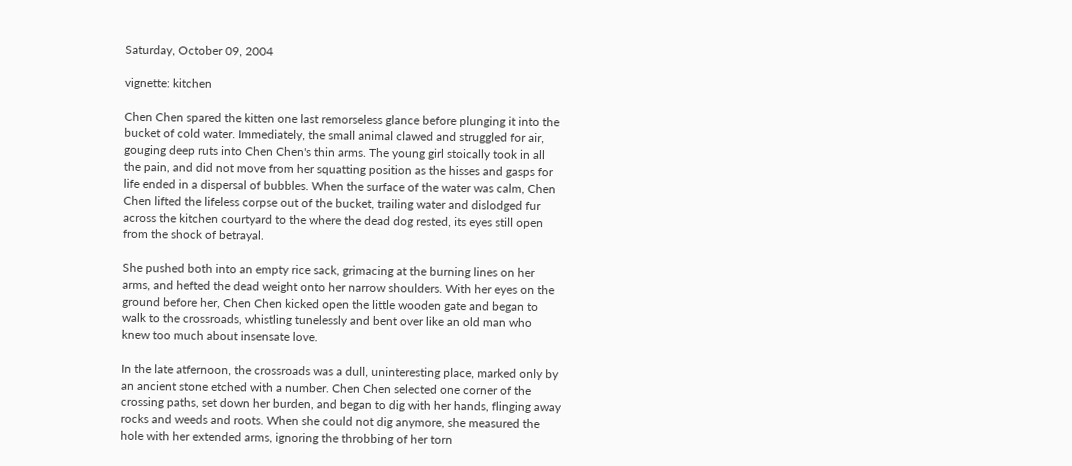Saturday, October 09, 2004

vignette: kitchen

Chen Chen spared the kitten one last remorseless glance before plunging it into the bucket of cold water. Immediately, the small animal clawed and struggled for air, gouging deep ruts into Chen Chen's thin arms. The young girl stoically took in all the pain, and did not move from her squatting position as the hisses and gasps for life ended in a dispersal of bubbles. When the surface of the water was calm, Chen Chen lifted the lifeless corpse out of the bucket, trailing water and dislodged fur across the kitchen courtyard to the where the dead dog rested, its eyes still open from the shock of betrayal.

She pushed both into an empty rice sack, grimacing at the burning lines on her arms, and hefted the dead weight onto her narrow shoulders. With her eyes on the ground before her, Chen Chen kicked open the little wooden gate and began to walk to the crossroads, whistling tunelessly and bent over like an old man who knew too much about insensate love.

In the late atfernoon, the crossroads was a dull, uninteresting place, marked only by an ancient stone etched with a number. Chen Chen selected one corner of the crossing paths, set down her burden, and began to dig with her hands, flinging away rocks and weeds and roots. When she could not dig anymore, she measured the hole with her extended arms, ignoring the throbbing of her torn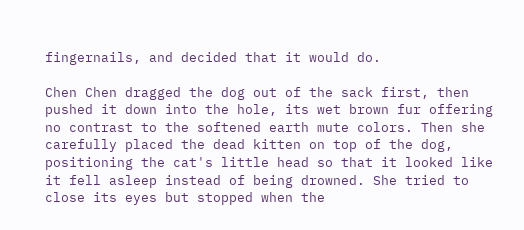fingernails, and decided that it would do.

Chen Chen dragged the dog out of the sack first, then pushed it down into the hole, its wet brown fur offering no contrast to the softened earth mute colors. Then she carefully placed the dead kitten on top of the dog, positioning the cat's little head so that it looked like it fell asleep instead of being drowned. She tried to close its eyes but stopped when the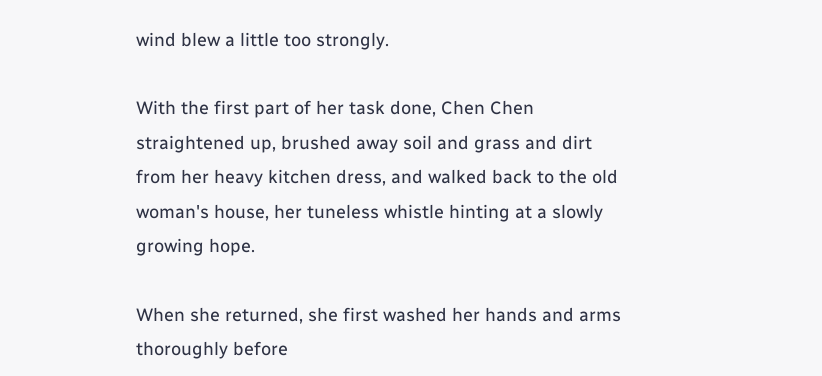wind blew a little too strongly.

With the first part of her task done, Chen Chen straightened up, brushed away soil and grass and dirt from her heavy kitchen dress, and walked back to the old woman's house, her tuneless whistle hinting at a slowly growing hope.

When she returned, she first washed her hands and arms thoroughly before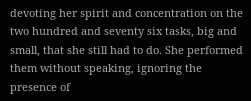devoting her spirit and concentration on the two hundred and seventy six tasks, big and small, that she still had to do. She performed them without speaking, ignoring the presence of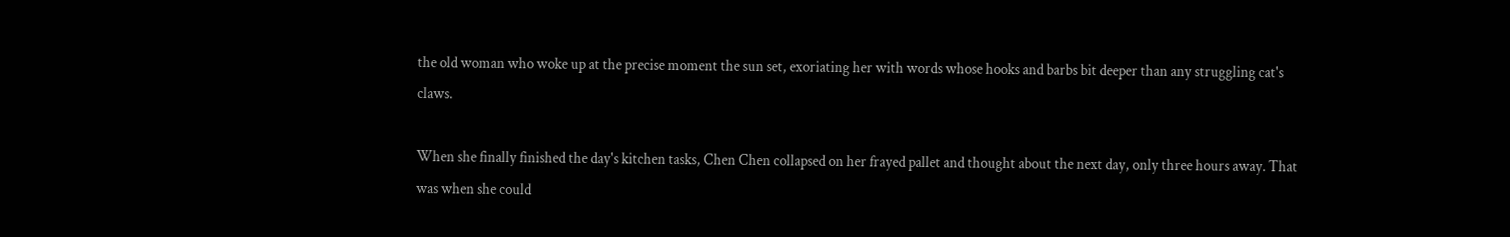the old woman who woke up at the precise moment the sun set, exoriating her with words whose hooks and barbs bit deeper than any struggling cat's claws.

When she finally finished the day's kitchen tasks, Chen Chen collapsed on her frayed pallet and thought about the next day, only three hours away. That was when she could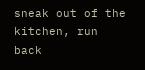sneak out of the kitchen, run back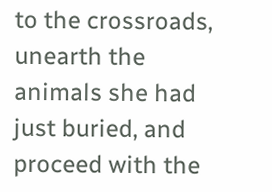to the crossroads, unearth the animals she had just buried, and proceed with the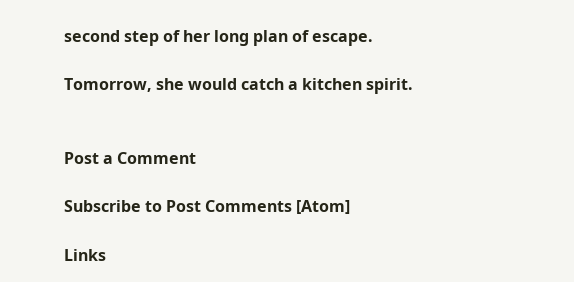second step of her long plan of escape.

Tomorrow, she would catch a kitchen spirit.


Post a Comment

Subscribe to Post Comments [Atom]

Links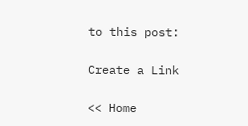to this post:

Create a Link

<< Home